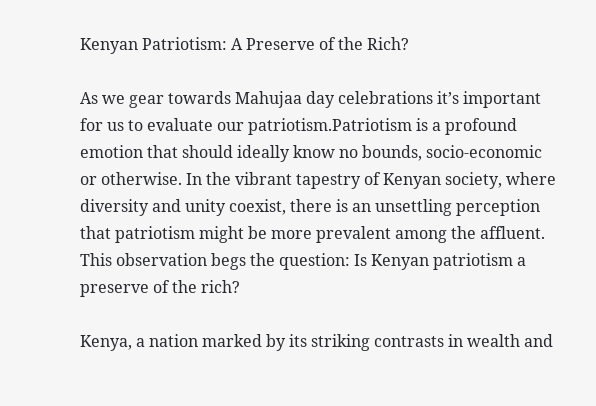Kenyan Patriotism: A Preserve of the Rich?

As we gear towards Mahujaa day celebrations it’s important for us to evaluate our patriotism.Patriotism is a profound emotion that should ideally know no bounds, socio-economic or otherwise. In the vibrant tapestry of Kenyan society, where diversity and unity coexist, there is an unsettling perception that patriotism might be more prevalent among the affluent. This observation begs the question: Is Kenyan patriotism a preserve of the rich?

Kenya, a nation marked by its striking contrasts in wealth and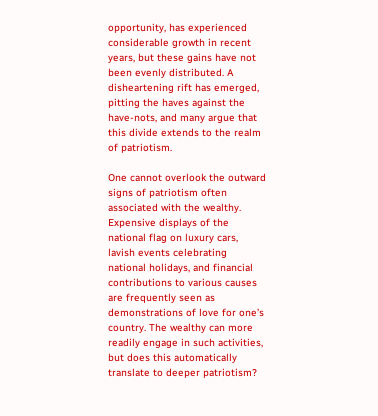opportunity, has experienced considerable growth in recent years, but these gains have not been evenly distributed. A disheartening rift has emerged, pitting the haves against the have-nots, and many argue that this divide extends to the realm of patriotism.

One cannot overlook the outward signs of patriotism often associated with the wealthy. Expensive displays of the national flag on luxury cars, lavish events celebrating national holidays, and financial contributions to various causes are frequently seen as demonstrations of love for one’s country. The wealthy can more readily engage in such activities, but does this automatically translate to deeper patriotism?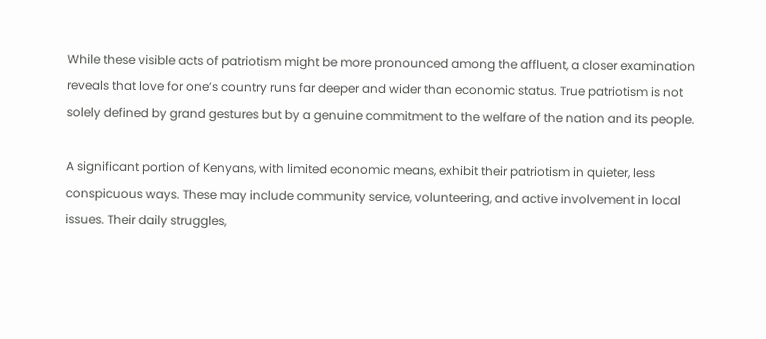While these visible acts of patriotism might be more pronounced among the affluent, a closer examination reveals that love for one’s country runs far deeper and wider than economic status. True patriotism is not solely defined by grand gestures but by a genuine commitment to the welfare of the nation and its people.

A significant portion of Kenyans, with limited economic means, exhibit their patriotism in quieter, less conspicuous ways. These may include community service, volunteering, and active involvement in local issues. Their daily struggles,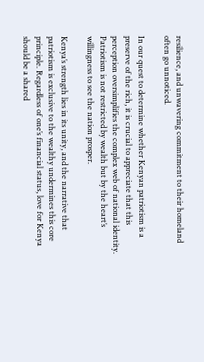resilience, and unwavering commitment to their homeland often go unnoticed.

In our quest to determine whether Kenyan patriotism is a preserve of the rich, it is crucial to appreciate that this perception oversimplifies the complex web of national identity. Patriotism is not restricted by wealth but by the heart’s willingness to see the nation prosper.

Kenya’s strength lies in its unity, and the narrative that patriotism is exclusive to the wealthy undermines this core principle. Regardless of one’s financial status, love for Kenya should be a shared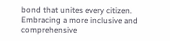bond that unites every citizen. Embracing a more inclusive and comprehensive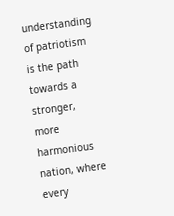understanding of patriotism is the path towards a stronger, more harmonious nation, where every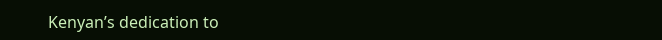Kenyan’s dedication to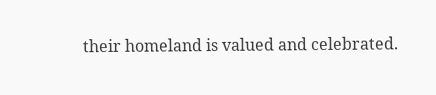their homeland is valued and celebrated.